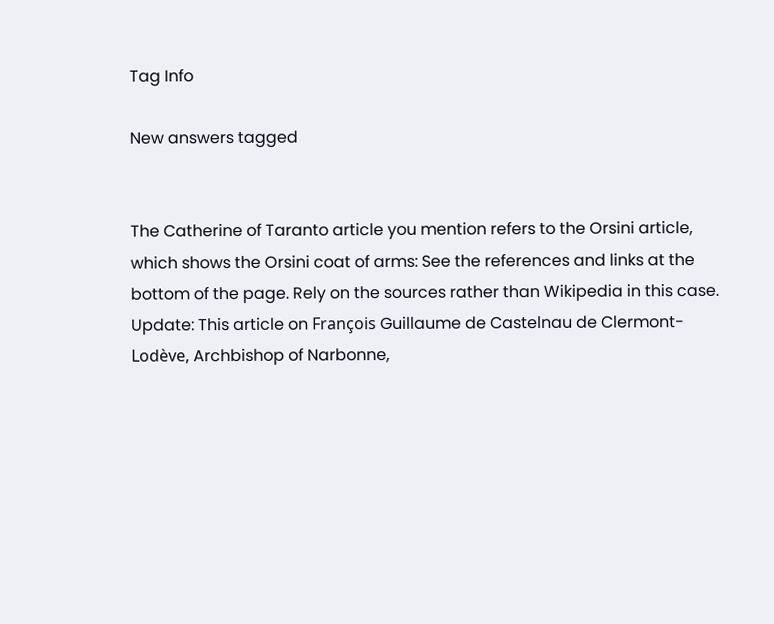Tag Info

New answers tagged


The Catherine of Taranto article you mention refers to the Orsini article, which shows the Orsini coat of arms: See the references and links at the bottom of the page. Rely on the sources rather than Wikipedia in this case. Update: This article on François Guillaume de Castelnau de Clermont-Lodève, Archbishop of Narbonne,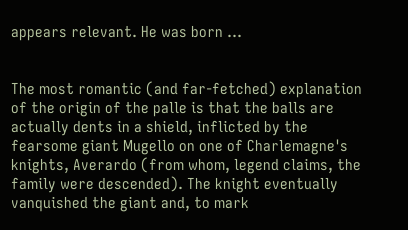appears relevant. He was born ...


The most romantic (and far-fetched) explanation of the origin of the palle is that the balls are actually dents in a shield, inflicted by the fearsome giant Mugello on one of Charlemagne's knights, Averardo (from whom, legend claims, the family were descended). The knight eventually vanquished the giant and, to mark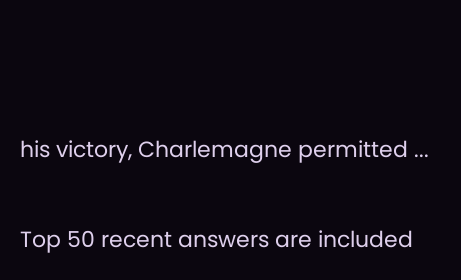his victory, Charlemagne permitted ...

Top 50 recent answers are included